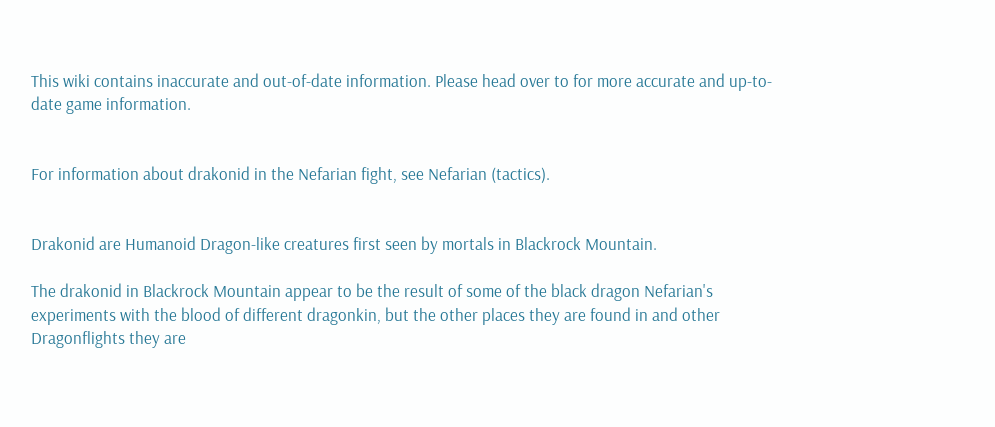This wiki contains inaccurate and out-of-date information. Please head over to for more accurate and up-to-date game information.


For information about drakonid in the Nefarian fight, see Nefarian (tactics).


Drakonid are Humanoid Dragon-like creatures first seen by mortals in Blackrock Mountain.

The drakonid in Blackrock Mountain appear to be the result of some of the black dragon Nefarian's experiments with the blood of different dragonkin, but the other places they are found in and other Dragonflights they are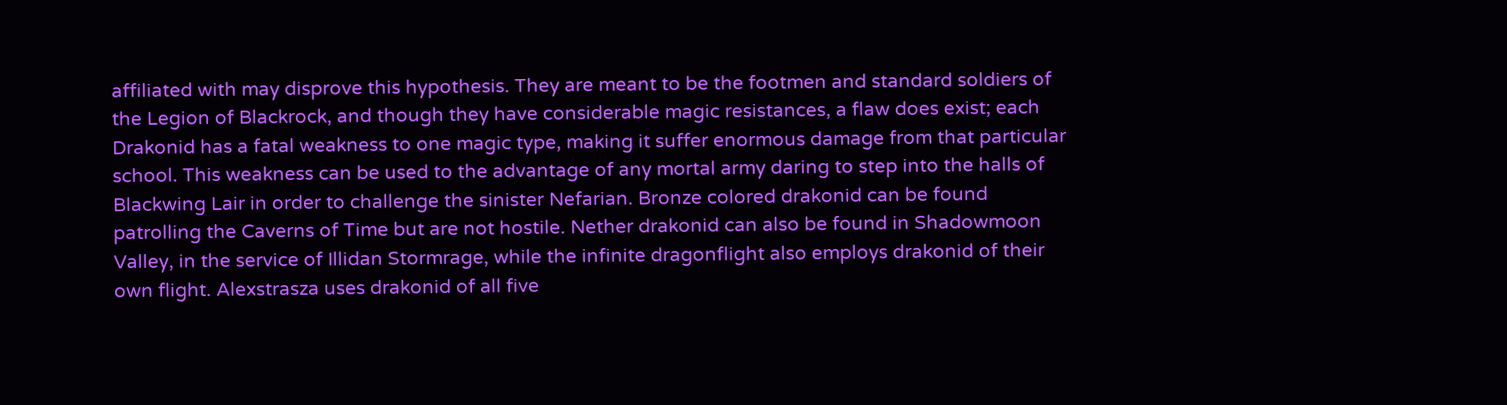affiliated with may disprove this hypothesis. They are meant to be the footmen and standard soldiers of the Legion of Blackrock, and though they have considerable magic resistances, a flaw does exist; each Drakonid has a fatal weakness to one magic type, making it suffer enormous damage from that particular school. This weakness can be used to the advantage of any mortal army daring to step into the halls of Blackwing Lair in order to challenge the sinister Nefarian. Bronze colored drakonid can be found patrolling the Caverns of Time but are not hostile. Nether drakonid can also be found in Shadowmoon Valley, in the service of Illidan Stormrage, while the infinite dragonflight also employs drakonid of their own flight. Alexstrasza uses drakonid of all five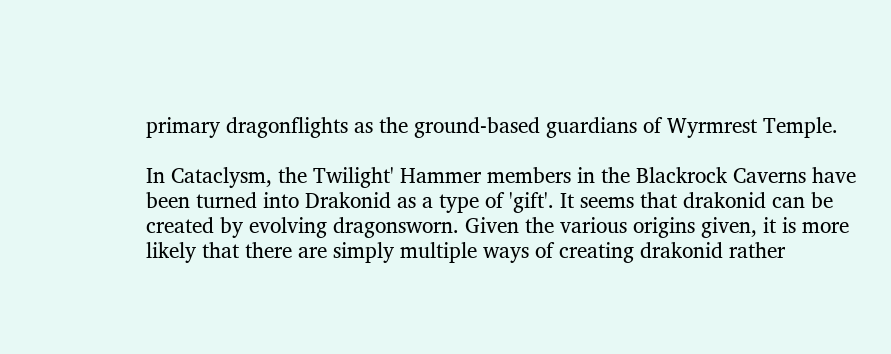primary dragonflights as the ground-based guardians of Wyrmrest Temple.

In Cataclysm, the Twilight' Hammer members in the Blackrock Caverns have been turned into Drakonid as a type of 'gift'. It seems that drakonid can be created by evolving dragonsworn. Given the various origins given, it is more likely that there are simply multiple ways of creating drakonid rather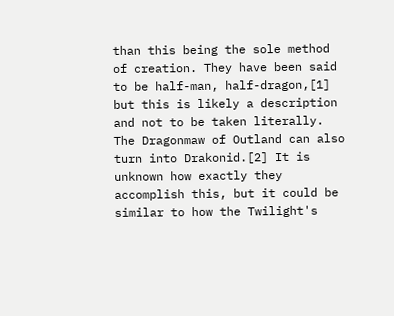than this being the sole method of creation. They have been said to be half-man, half-dragon,[1] but this is likely a description and not to be taken literally. The Dragonmaw of Outland can also turn into Drakonid.[2] It is unknown how exactly they accomplish this, but it could be similar to how the Twilight's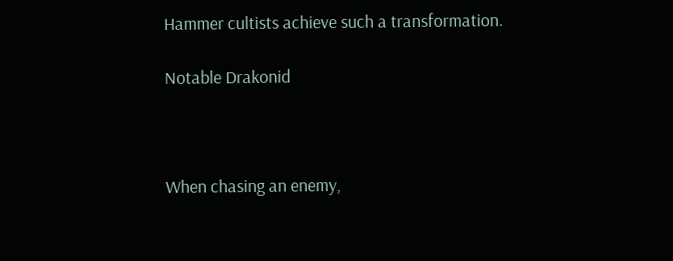Hammer cultists achieve such a transformation.

Notable Drakonid



When chasing an enemy,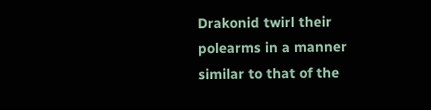Drakonid twirl their polearms in a manner similar to that of the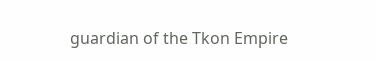guardian of the Tkon Empire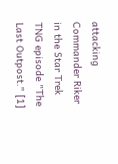attacking Commander Riker in the Star Trek TNG episode "The Last Outpost." [1]